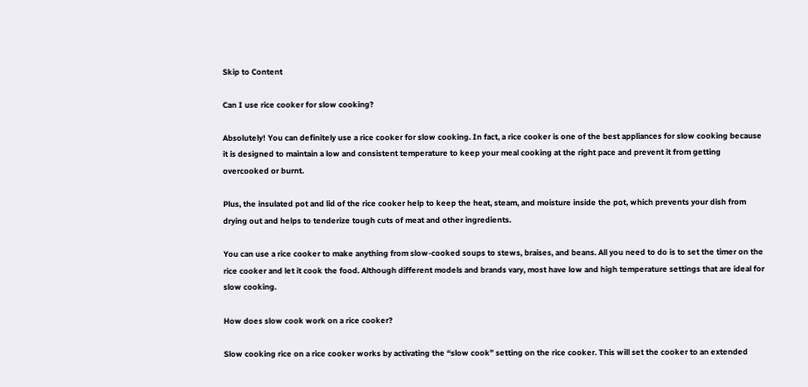Skip to Content

Can I use rice cooker for slow cooking?

Absolutely! You can definitely use a rice cooker for slow cooking. In fact, a rice cooker is one of the best appliances for slow cooking because it is designed to maintain a low and consistent temperature to keep your meal cooking at the right pace and prevent it from getting overcooked or burnt.

Plus, the insulated pot and lid of the rice cooker help to keep the heat, steam, and moisture inside the pot, which prevents your dish from drying out and helps to tenderize tough cuts of meat and other ingredients.

You can use a rice cooker to make anything from slow-cooked soups to stews, braises, and beans. All you need to do is to set the timer on the rice cooker and let it cook the food. Although different models and brands vary, most have low and high temperature settings that are ideal for slow cooking.

How does slow cook work on a rice cooker?

Slow cooking rice on a rice cooker works by activating the “slow cook” setting on the rice cooker. This will set the cooker to an extended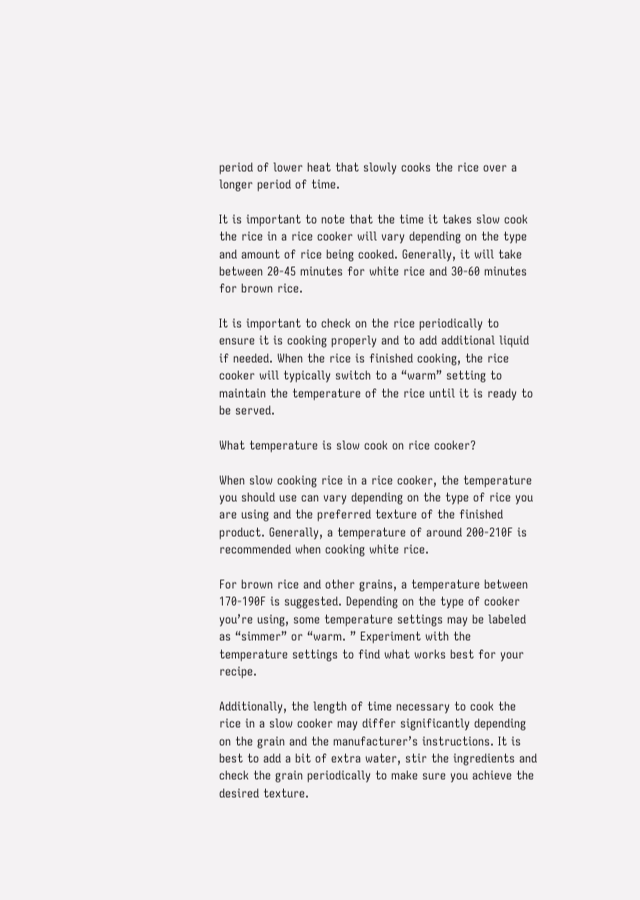period of lower heat that slowly cooks the rice over a longer period of time.

It is important to note that the time it takes slow cook the rice in a rice cooker will vary depending on the type and amount of rice being cooked. Generally, it will take between 20-45 minutes for white rice and 30-60 minutes for brown rice.

It is important to check on the rice periodically to ensure it is cooking properly and to add additional liquid if needed. When the rice is finished cooking, the rice cooker will typically switch to a “warm” setting to maintain the temperature of the rice until it is ready to be served.

What temperature is slow cook on rice cooker?

When slow cooking rice in a rice cooker, the temperature you should use can vary depending on the type of rice you are using and the preferred texture of the finished product. Generally, a temperature of around 200-210F is recommended when cooking white rice.

For brown rice and other grains, a temperature between 170-190F is suggested. Depending on the type of cooker you’re using, some temperature settings may be labeled as “simmer” or “warm. ” Experiment with the temperature settings to find what works best for your recipe.

Additionally, the length of time necessary to cook the rice in a slow cooker may differ significantly depending on the grain and the manufacturer’s instructions. It is best to add a bit of extra water, stir the ingredients and check the grain periodically to make sure you achieve the desired texture.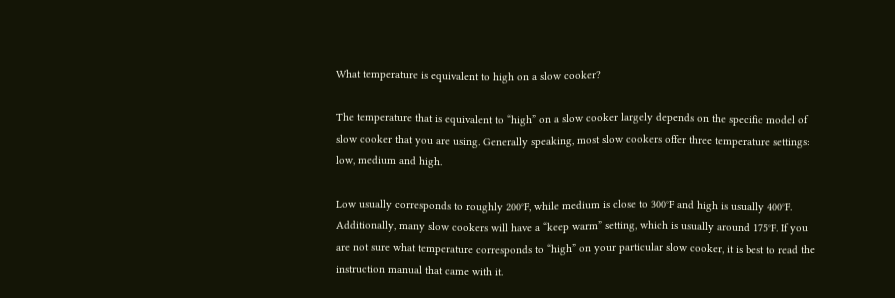What temperature is equivalent to high on a slow cooker?

The temperature that is equivalent to “high” on a slow cooker largely depends on the specific model of slow cooker that you are using. Generally speaking, most slow cookers offer three temperature settings: low, medium and high.

Low usually corresponds to roughly 200°F, while medium is close to 300°F and high is usually 400°F. Additionally, many slow cookers will have a “keep warm” setting, which is usually around 175°F. If you are not sure what temperature corresponds to “high” on your particular slow cooker, it is best to read the instruction manual that came with it.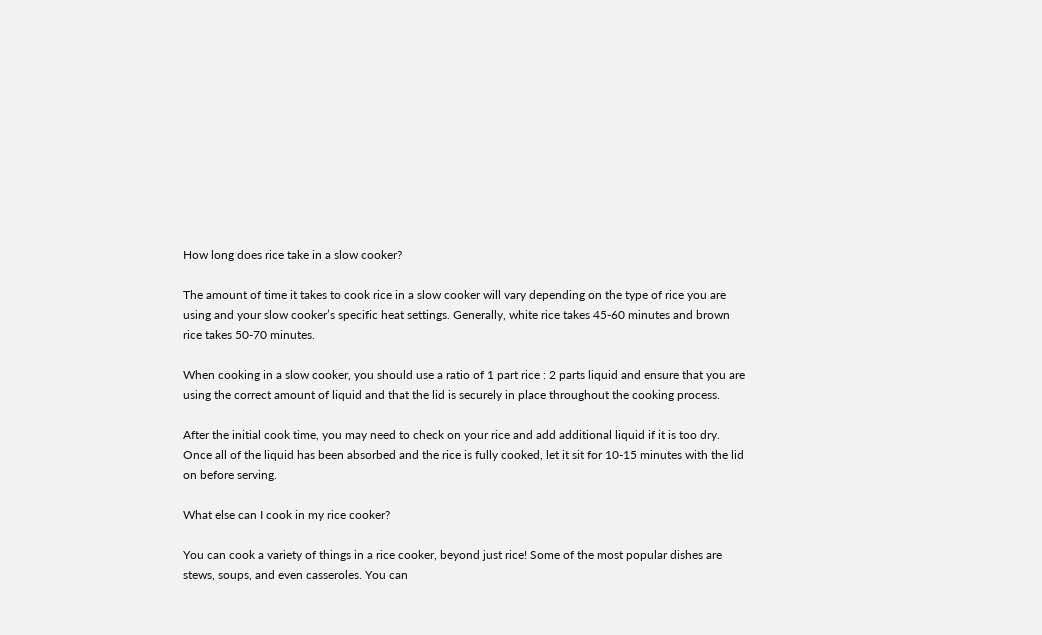How long does rice take in a slow cooker?

The amount of time it takes to cook rice in a slow cooker will vary depending on the type of rice you are using and your slow cooker’s specific heat settings. Generally, white rice takes 45-60 minutes and brown rice takes 50-70 minutes.

When cooking in a slow cooker, you should use a ratio of 1 part rice : 2 parts liquid and ensure that you are using the correct amount of liquid and that the lid is securely in place throughout the cooking process.

After the initial cook time, you may need to check on your rice and add additional liquid if it is too dry. Once all of the liquid has been absorbed and the rice is fully cooked, let it sit for 10-15 minutes with the lid on before serving.

What else can I cook in my rice cooker?

You can cook a variety of things in a rice cooker, beyond just rice! Some of the most popular dishes are stews, soups, and even casseroles. You can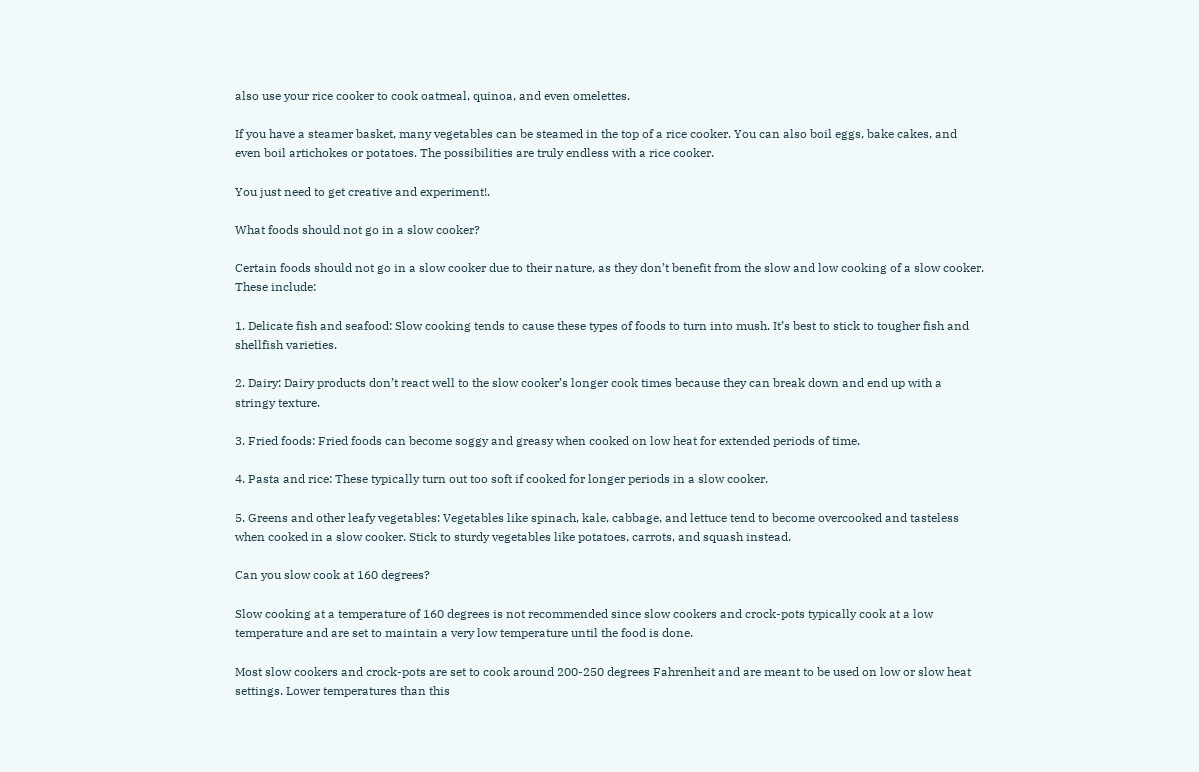also use your rice cooker to cook oatmeal, quinoa, and even omelettes.

If you have a steamer basket, many vegetables can be steamed in the top of a rice cooker. You can also boil eggs, bake cakes, and even boil artichokes or potatoes. The possibilities are truly endless with a rice cooker.

You just need to get creative and experiment!.

What foods should not go in a slow cooker?

Certain foods should not go in a slow cooker due to their nature, as they don’t benefit from the slow and low cooking of a slow cooker. These include:

1. Delicate fish and seafood: Slow cooking tends to cause these types of foods to turn into mush. It’s best to stick to tougher fish and shellfish varieties.

2. Dairy: Dairy products don’t react well to the slow cooker’s longer cook times because they can break down and end up with a stringy texture.

3. Fried foods: Fried foods can become soggy and greasy when cooked on low heat for extended periods of time.

4. Pasta and rice: These typically turn out too soft if cooked for longer periods in a slow cooker.

5. Greens and other leafy vegetables: Vegetables like spinach, kale, cabbage, and lettuce tend to become overcooked and tasteless when cooked in a slow cooker. Stick to sturdy vegetables like potatoes, carrots, and squash instead.

Can you slow cook at 160 degrees?

Slow cooking at a temperature of 160 degrees is not recommended since slow cookers and crock-pots typically cook at a low temperature and are set to maintain a very low temperature until the food is done.

Most slow cookers and crock-pots are set to cook around 200-250 degrees Fahrenheit and are meant to be used on low or slow heat settings. Lower temperatures than this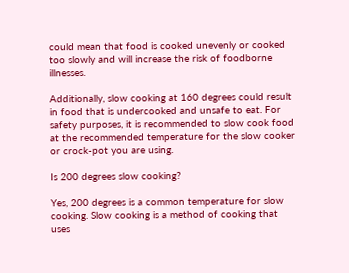could mean that food is cooked unevenly or cooked too slowly and will increase the risk of foodborne illnesses.

Additionally, slow cooking at 160 degrees could result in food that is undercooked and unsafe to eat. For safety purposes, it is recommended to slow cook food at the recommended temperature for the slow cooker or crock-pot you are using.

Is 200 degrees slow cooking?

Yes, 200 degrees is a common temperature for slow cooking. Slow cooking is a method of cooking that uses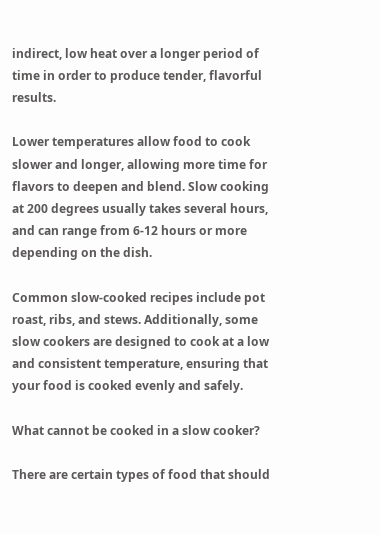indirect, low heat over a longer period of time in order to produce tender, flavorful results.

Lower temperatures allow food to cook slower and longer, allowing more time for flavors to deepen and blend. Slow cooking at 200 degrees usually takes several hours, and can range from 6-12 hours or more depending on the dish.

Common slow-cooked recipes include pot roast, ribs, and stews. Additionally, some slow cookers are designed to cook at a low and consistent temperature, ensuring that your food is cooked evenly and safely.

What cannot be cooked in a slow cooker?

There are certain types of food that should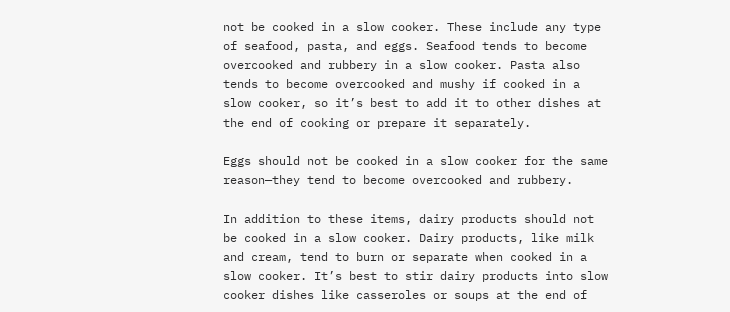not be cooked in a slow cooker. These include any type of seafood, pasta, and eggs. Seafood tends to become overcooked and rubbery in a slow cooker. Pasta also tends to become overcooked and mushy if cooked in a slow cooker, so it’s best to add it to other dishes at the end of cooking or prepare it separately.

Eggs should not be cooked in a slow cooker for the same reason—they tend to become overcooked and rubbery.

In addition to these items, dairy products should not be cooked in a slow cooker. Dairy products, like milk and cream, tend to burn or separate when cooked in a slow cooker. It’s best to stir dairy products into slow cooker dishes like casseroles or soups at the end of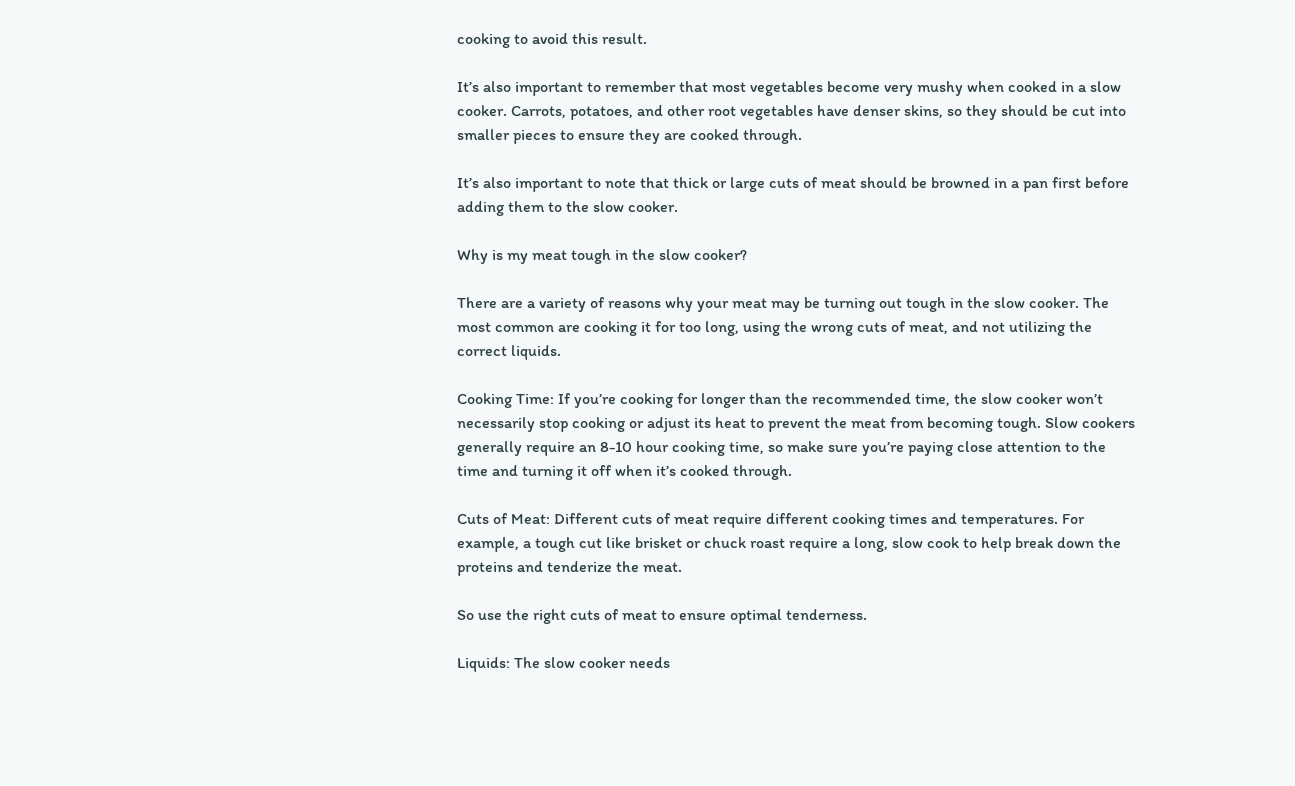cooking to avoid this result.

It’s also important to remember that most vegetables become very mushy when cooked in a slow cooker. Carrots, potatoes, and other root vegetables have denser skins, so they should be cut into smaller pieces to ensure they are cooked through.

It’s also important to note that thick or large cuts of meat should be browned in a pan first before adding them to the slow cooker.

Why is my meat tough in the slow cooker?

There are a variety of reasons why your meat may be turning out tough in the slow cooker. The most common are cooking it for too long, using the wrong cuts of meat, and not utilizing the correct liquids.

Cooking Time: If you’re cooking for longer than the recommended time, the slow cooker won’t necessarily stop cooking or adjust its heat to prevent the meat from becoming tough. Slow cookers generally require an 8-10 hour cooking time, so make sure you’re paying close attention to the time and turning it off when it’s cooked through.

Cuts of Meat: Different cuts of meat require different cooking times and temperatures. For example, a tough cut like brisket or chuck roast require a long, slow cook to help break down the proteins and tenderize the meat.

So use the right cuts of meat to ensure optimal tenderness.

Liquids: The slow cooker needs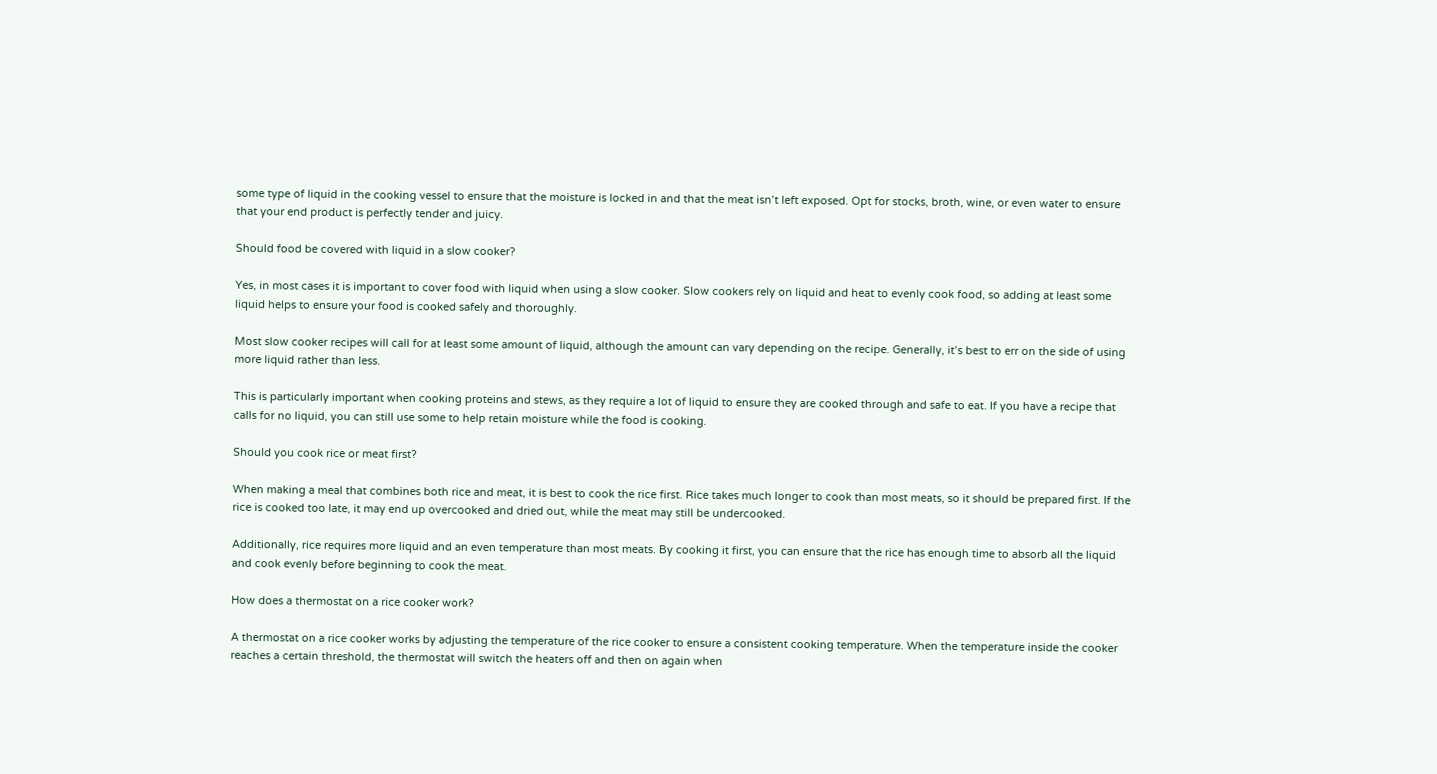some type of liquid in the cooking vessel to ensure that the moisture is locked in and that the meat isn’t left exposed. Opt for stocks, broth, wine, or even water to ensure that your end product is perfectly tender and juicy.

Should food be covered with liquid in a slow cooker?

Yes, in most cases it is important to cover food with liquid when using a slow cooker. Slow cookers rely on liquid and heat to evenly cook food, so adding at least some liquid helps to ensure your food is cooked safely and thoroughly.

Most slow cooker recipes will call for at least some amount of liquid, although the amount can vary depending on the recipe. Generally, it’s best to err on the side of using more liquid rather than less.

This is particularly important when cooking proteins and stews, as they require a lot of liquid to ensure they are cooked through and safe to eat. If you have a recipe that calls for no liquid, you can still use some to help retain moisture while the food is cooking.

Should you cook rice or meat first?

When making a meal that combines both rice and meat, it is best to cook the rice first. Rice takes much longer to cook than most meats, so it should be prepared first. If the rice is cooked too late, it may end up overcooked and dried out, while the meat may still be undercooked.

Additionally, rice requires more liquid and an even temperature than most meats. By cooking it first, you can ensure that the rice has enough time to absorb all the liquid and cook evenly before beginning to cook the meat.

How does a thermostat on a rice cooker work?

A thermostat on a rice cooker works by adjusting the temperature of the rice cooker to ensure a consistent cooking temperature. When the temperature inside the cooker reaches a certain threshold, the thermostat will switch the heaters off and then on again when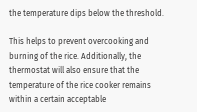the temperature dips below the threshold.

This helps to prevent overcooking and burning of the rice. Additionally, the thermostat will also ensure that the temperature of the rice cooker remains within a certain acceptable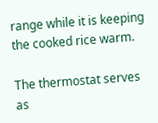range while it is keeping the cooked rice warm.

The thermostat serves as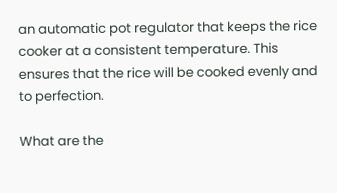an automatic pot regulator that keeps the rice cooker at a consistent temperature. This ensures that the rice will be cooked evenly and to perfection.

What are the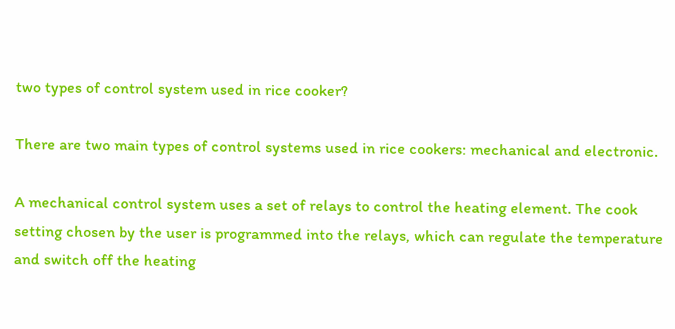two types of control system used in rice cooker?

There are two main types of control systems used in rice cookers: mechanical and electronic.

A mechanical control system uses a set of relays to control the heating element. The cook setting chosen by the user is programmed into the relays, which can regulate the temperature and switch off the heating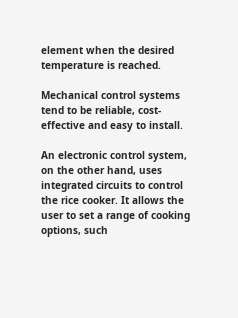element when the desired temperature is reached.

Mechanical control systems tend to be reliable, cost-effective and easy to install.

An electronic control system, on the other hand, uses integrated circuits to control the rice cooker. It allows the user to set a range of cooking options, such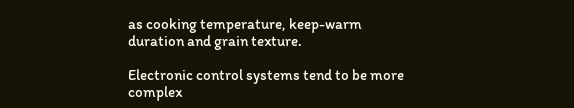as cooking temperature, keep-warm duration and grain texture.

Electronic control systems tend to be more complex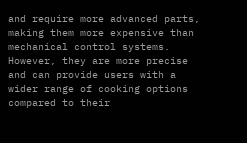and require more advanced parts, making them more expensive than mechanical control systems. However, they are more precise and can provide users with a wider range of cooking options compared to their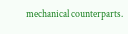mechanical counterparts.